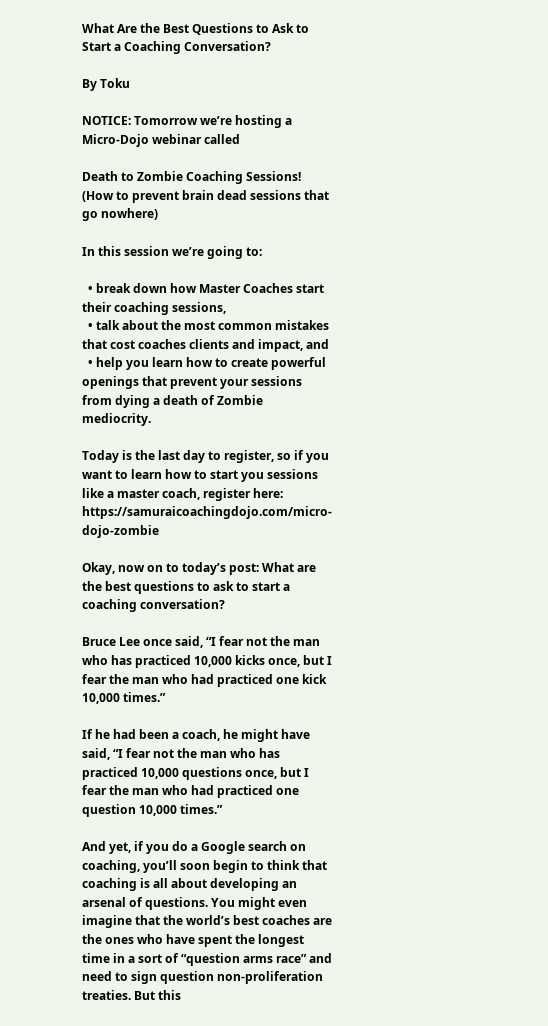What Are the Best Questions to Ask to Start a Coaching Conversation?

By Toku

NOTICE: Tomorrow we’re hosting a Micro-Dojo webinar called

Death to Zombie Coaching Sessions!
(How to prevent brain dead sessions that go nowhere)

In this session we’re going to:

  • break down how Master Coaches start their coaching sessions,
  • talk about the most common mistakes that cost coaches clients and impact, and
  • help you learn how to create powerful openings that prevent your sessions from dying a death of Zombie mediocrity.

Today is the last day to register, so if you want to learn how to start you sessions like a master coach, register here: https://samuraicoachingdojo.com/micro-dojo-zombie

Okay, now on to today’s post: What are the best questions to ask to start a coaching conversation?

Bruce Lee once said, “I fear not the man who has practiced 10,000 kicks once, but I fear the man who had practiced one kick 10,000 times.”

If he had been a coach, he might have said, “I fear not the man who has practiced 10,000 questions once, but I fear the man who had practiced one question 10,000 times.”

And yet, if you do a Google search on coaching, you’ll soon begin to think that coaching is all about developing an arsenal of questions. You might even imagine that the world’s best coaches are the ones who have spent the longest time in a sort of “question arms race” and need to sign question non-proliferation treaties. But this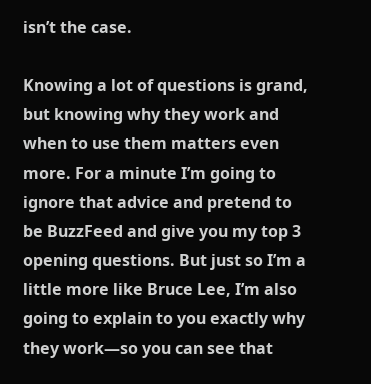isn’t the case.

Knowing a lot of questions is grand, but knowing why they work and when to use them matters even more. For a minute I’m going to ignore that advice and pretend to be BuzzFeed and give you my top 3 opening questions. But just so I’m a little more like Bruce Lee, I’m also going to explain to you exactly why they work—so you can see that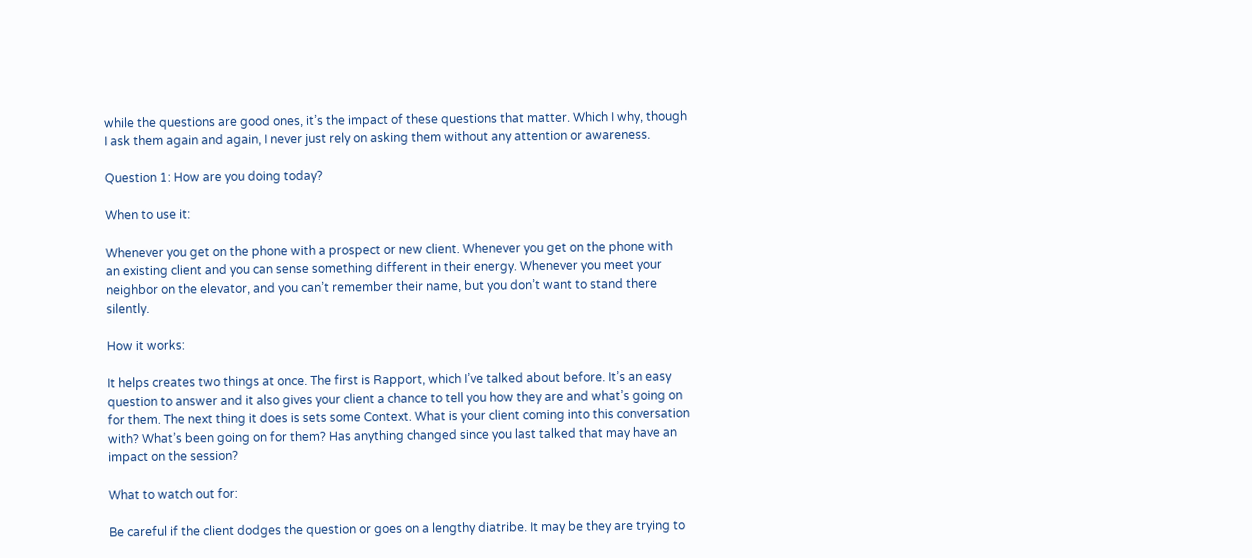while the questions are good ones, it’s the impact of these questions that matter. Which I why, though I ask them again and again, I never just rely on asking them without any attention or awareness.

Question 1: How are you doing today?

When to use it:

Whenever you get on the phone with a prospect or new client. Whenever you get on the phone with an existing client and you can sense something different in their energy. Whenever you meet your neighbor on the elevator, and you can’t remember their name, but you don’t want to stand there silently.

How it works:

It helps creates two things at once. The first is Rapport, which I’ve talked about before. It’s an easy question to answer and it also gives your client a chance to tell you how they are and what’s going on for them. The next thing it does is sets some Context. What is your client coming into this conversation with? What’s been going on for them? Has anything changed since you last talked that may have an impact on the session?

What to watch out for:

Be careful if the client dodges the question or goes on a lengthy diatribe. It may be they are trying to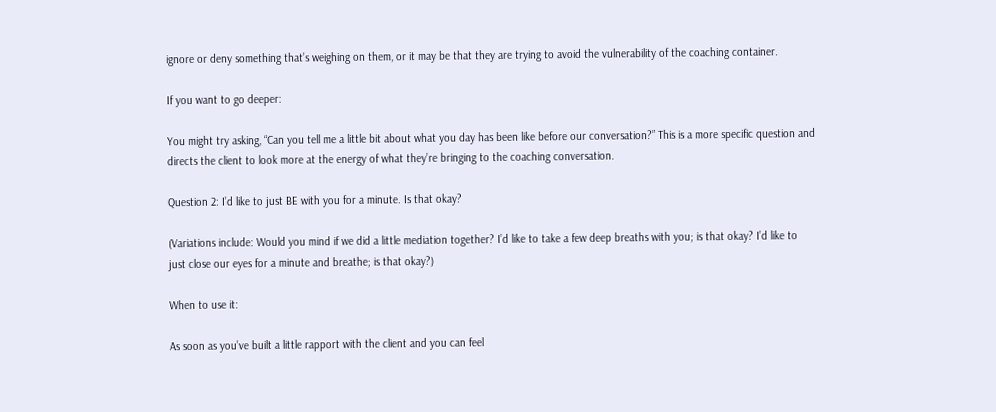ignore or deny something that’s weighing on them, or it may be that they are trying to avoid the vulnerability of the coaching container.

If you want to go deeper:

You might try asking, “Can you tell me a little bit about what you day has been like before our conversation?” This is a more specific question and directs the client to look more at the energy of what they’re bringing to the coaching conversation.

Question 2: I’d like to just BE with you for a minute. Is that okay?

(Variations include: Would you mind if we did a little mediation together? I’d like to take a few deep breaths with you; is that okay? I’d like to just close our eyes for a minute and breathe; is that okay?)

When to use it:

As soon as you’ve built a little rapport with the client and you can feel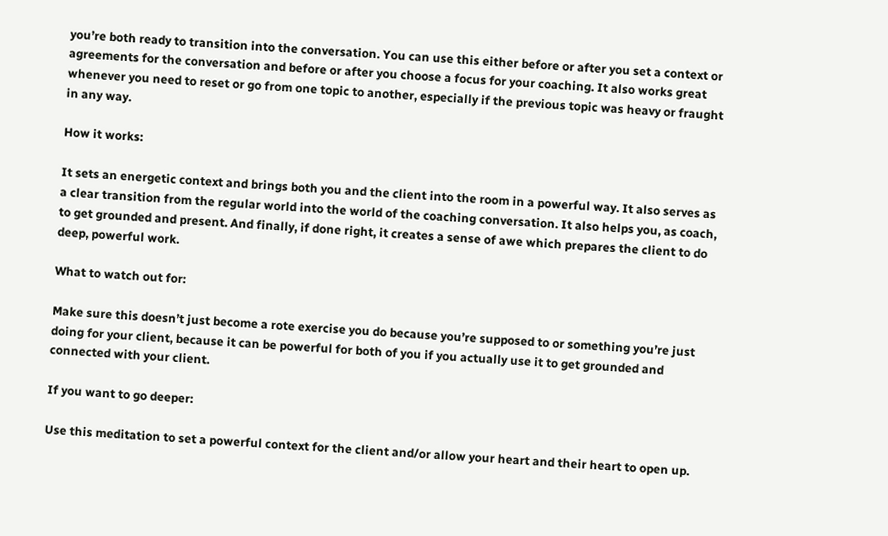you’re both ready to transition into the conversation. You can use this either before or after you set a context or agreements for the conversation and before or after you choose a focus for your coaching. It also works great whenever you need to reset or go from one topic to another, especially if the previous topic was heavy or fraught in any way.

How it works:

It sets an energetic context and brings both you and the client into the room in a powerful way. It also serves as a clear transition from the regular world into the world of the coaching conversation. It also helps you, as coach, to get grounded and present. And finally, if done right, it creates a sense of awe which prepares the client to do deep, powerful work.

What to watch out for:

Make sure this doesn’t just become a rote exercise you do because you’re supposed to or something you’re just doing for your client, because it can be powerful for both of you if you actually use it to get grounded and connected with your client.

If you want to go deeper:

Use this meditation to set a powerful context for the client and/or allow your heart and their heart to open up.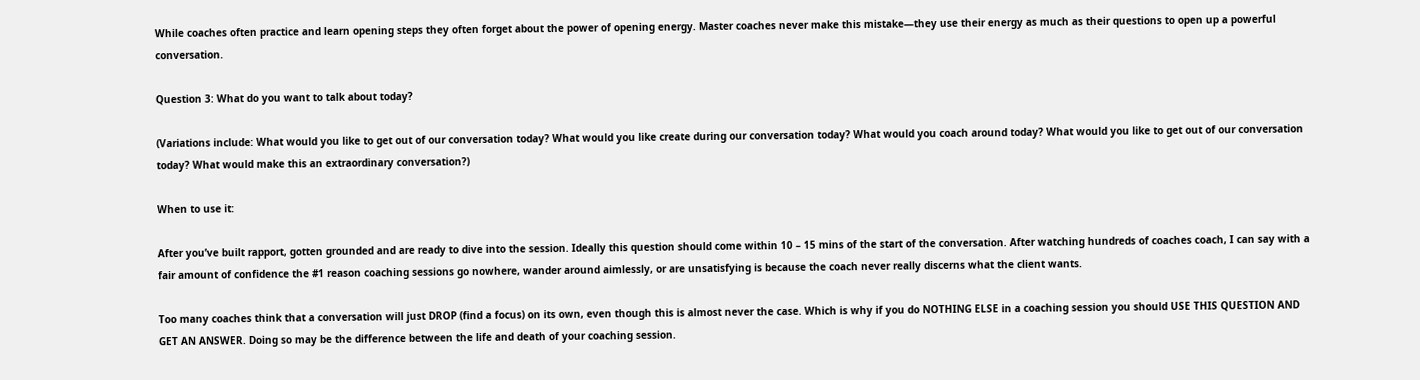While coaches often practice and learn opening steps they often forget about the power of opening energy. Master coaches never make this mistake—they use their energy as much as their questions to open up a powerful conversation.

Question 3: What do you want to talk about today?

(Variations include: What would you like to get out of our conversation today? What would you like create during our conversation today? What would you coach around today? What would you like to get out of our conversation today? What would make this an extraordinary conversation?)

When to use it:

After you’ve built rapport, gotten grounded and are ready to dive into the session. Ideally this question should come within 10 – 15 mins of the start of the conversation. After watching hundreds of coaches coach, I can say with a fair amount of confidence the #1 reason coaching sessions go nowhere, wander around aimlessly, or are unsatisfying is because the coach never really discerns what the client wants.

Too many coaches think that a conversation will just DROP (find a focus) on its own, even though this is almost never the case. Which is why if you do NOTHING ELSE in a coaching session you should USE THIS QUESTION AND GET AN ANSWER. Doing so may be the difference between the life and death of your coaching session.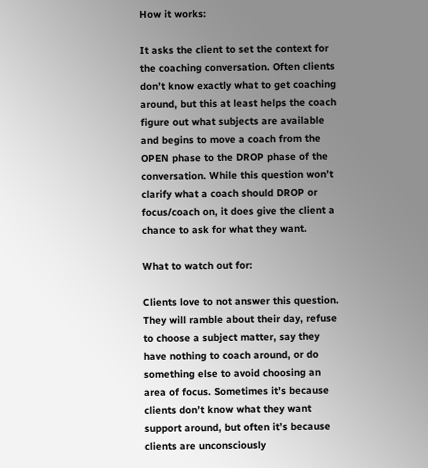How it works:

It asks the client to set the context for the coaching conversation. Often clients don’t know exactly what to get coaching around, but this at least helps the coach figure out what subjects are available and begins to move a coach from the OPEN phase to the DROP phase of the conversation. While this question won’t clarify what a coach should DROP or focus/coach on, it does give the client a chance to ask for what they want.

What to watch out for:

Clients love to not answer this question. They will ramble about their day, refuse to choose a subject matter, say they have nothing to coach around, or do something else to avoid choosing an area of focus. Sometimes it’s because clients don’t know what they want support around, but often it’s because clients are unconsciously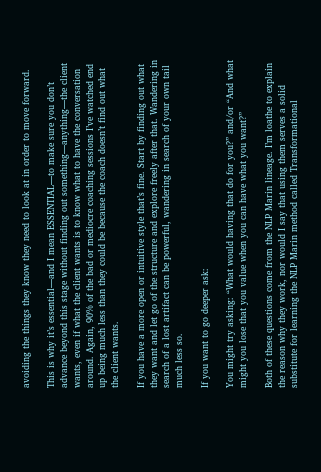avoiding the things they know they need to look at in order to move forward.

This is why it’s essential—and I mean ESSENTIAL—to make sure you don’t advance beyond this stage without finding out something—anything—the client wants, even if what the client wants is to know what to have the conversation around. Again, 90% of the bad or mediocre coaching sessions I’ve watched end up being much less than they could be because the coach doesn’t find out what the client wants.

If you have a more open or intuitive style that’s fine. Start by finding out what they want and let go of the structure and explore freely after that. Wandering in search of a lost artifact can be powerful, wandering in search of your own tail much less so.

If you want to go deeper ask:

You might try asking: “What would having that do for you?” and/or “And what might you lose that you value when you can have what you want?”

Both of these questions come from the NLP Marin lineage. I’m loathe to explain the reason why they work, nor would I say that using them serves a solid substitute for learning the NLP Marin method called Transformational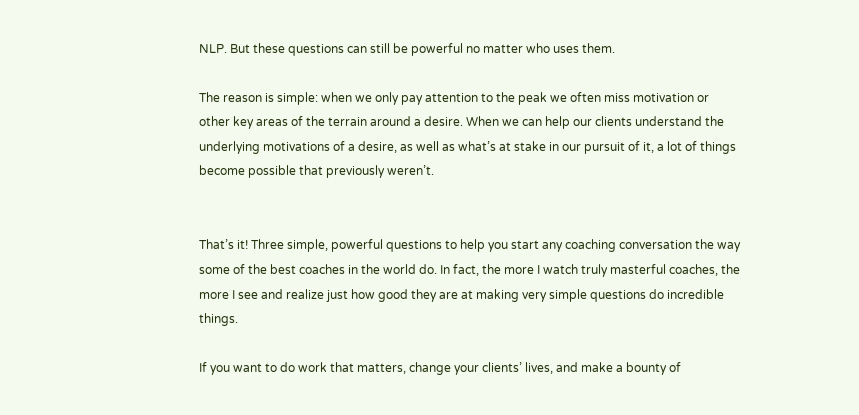NLP. But these questions can still be powerful no matter who uses them.

The reason is simple: when we only pay attention to the peak we often miss motivation or other key areas of the terrain around a desire. When we can help our clients understand the underlying motivations of a desire, as well as what’s at stake in our pursuit of it, a lot of things become possible that previously weren’t.


That’s it! Three simple, powerful questions to help you start any coaching conversation the way some of the best coaches in the world do. In fact, the more I watch truly masterful coaches, the more I see and realize just how good they are at making very simple questions do incredible things.

If you want to do work that matters, change your clients’ lives, and make a bounty of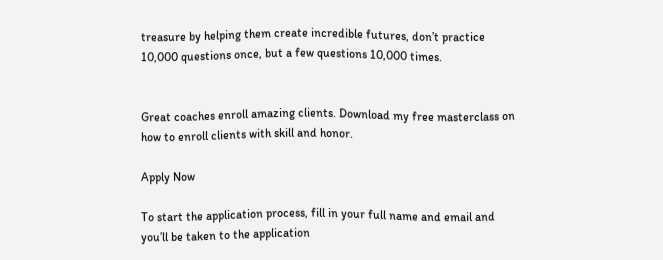treasure by helping them create incredible futures, don’t practice 10,000 questions once, but a few questions 10,000 times.


Great coaches enroll amazing clients. Download my free masterclass on how to enroll clients with skill and honor.

Apply Now

To start the application process, fill in your full name and email and you’ll be taken to the application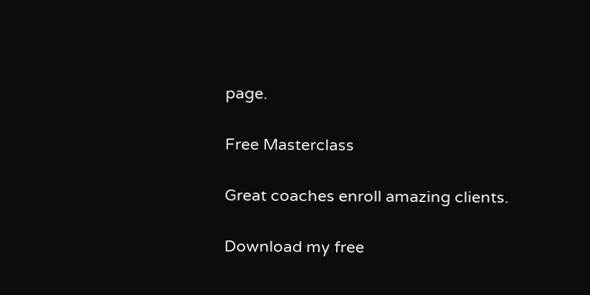page.

Free Masterclass

Great coaches enroll amazing clients.

Download my free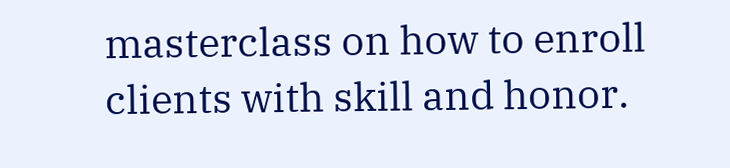masterclass on how to enroll clients with skill and honor.